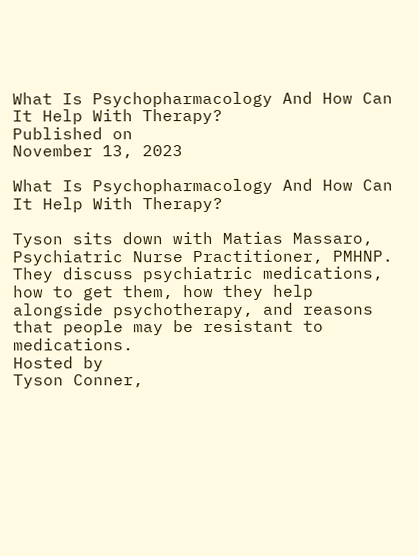What Is Psychopharmacology And How Can It Help With Therapy?
Published on
November 13, 2023

What Is Psychopharmacology And How Can It Help With Therapy?

Tyson sits down with Matias Massaro, Psychiatric Nurse Practitioner, PMHNP. They discuss psychiatric medications, how to get them, how they help alongside psychotherapy, and reasons that people may be resistant to medications.
Hosted by
Tyson Conner,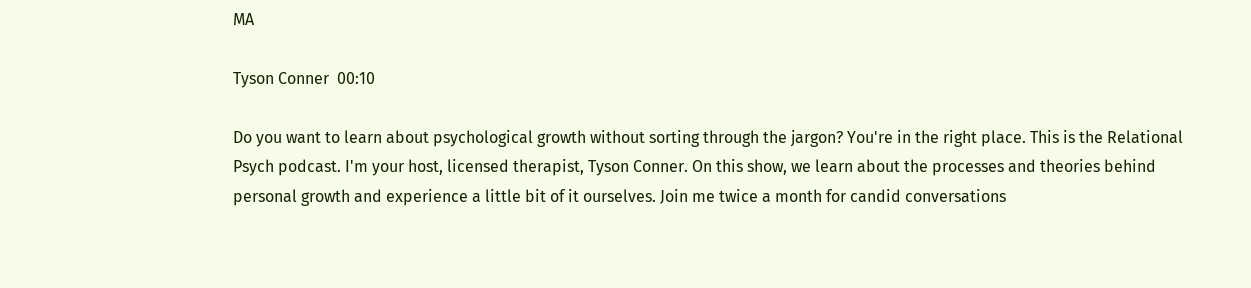MA

Tyson Conner  00:10

Do you want to learn about psychological growth without sorting through the jargon? You're in the right place. This is the Relational Psych podcast. I'm your host, licensed therapist, Tyson Conner. On this show, we learn about the processes and theories behind personal growth and experience a little bit of it ourselves. Join me twice a month for candid conversations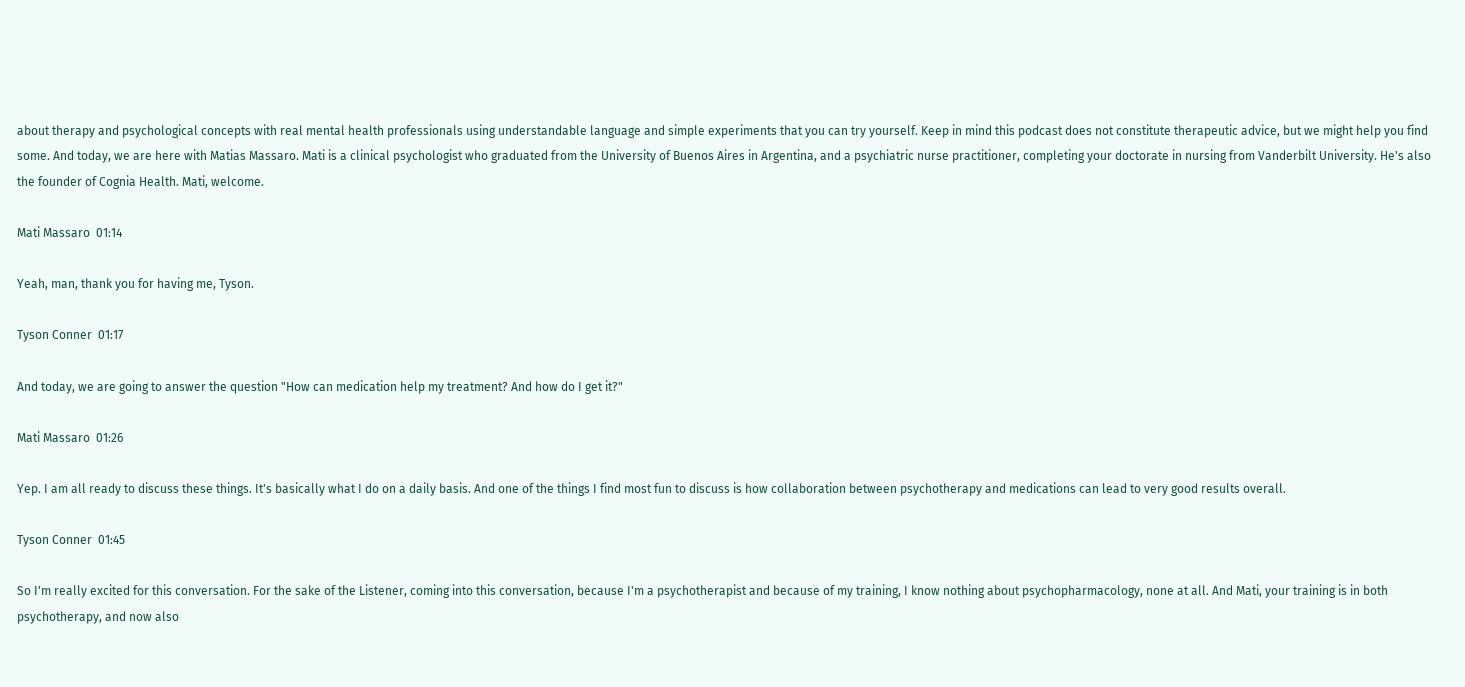about therapy and psychological concepts with real mental health professionals using understandable language and simple experiments that you can try yourself. Keep in mind this podcast does not constitute therapeutic advice, but we might help you find some. And today, we are here with Matias Massaro. Mati is a clinical psychologist who graduated from the University of Buenos Aires in Argentina, and a psychiatric nurse practitioner, completing your doctorate in nursing from Vanderbilt University. He's also the founder of Cognia Health. Mati, welcome.

Mati Massaro  01:14

Yeah, man, thank you for having me, Tyson.

Tyson Conner  01:17

And today, we are going to answer the question "How can medication help my treatment? And how do I get it?"

Mati Massaro  01:26

Yep. I am all ready to discuss these things. It's basically what I do on a daily basis. And one of the things I find most fun to discuss is how collaboration between psychotherapy and medications can lead to very good results overall.

Tyson Conner  01:45

So I'm really excited for this conversation. For the sake of the Listener, coming into this conversation, because I'm a psychotherapist and because of my training, I know nothing about psychopharmacology, none at all. And Mati, your training is in both psychotherapy, and now also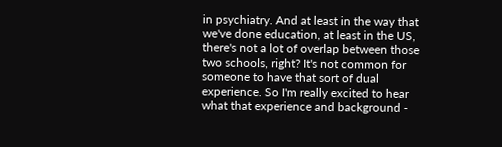in psychiatry. And at least in the way that we've done education, at least in the US, there's not a lot of overlap between those two schools, right? It's not common for someone to have that sort of dual experience. So I'm really excited to hear what that experience and background -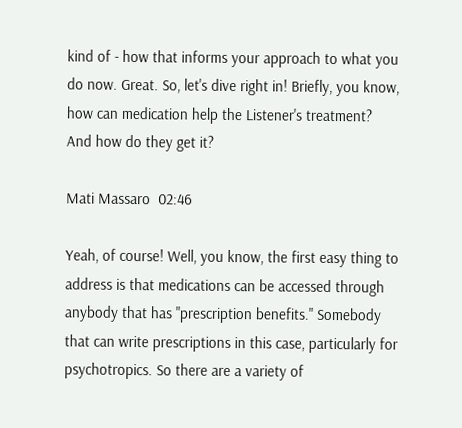kind of - how that informs your approach to what you do now. Great. So, let's dive right in! Briefly, you know, how can medication help the Listener's treatment? And how do they get it?

Mati Massaro  02:46

Yeah, of course! Well, you know, the first easy thing to address is that medications can be accessed through anybody that has "prescription benefits." Somebody that can write prescriptions in this case, particularly for psychotropics. So there are a variety of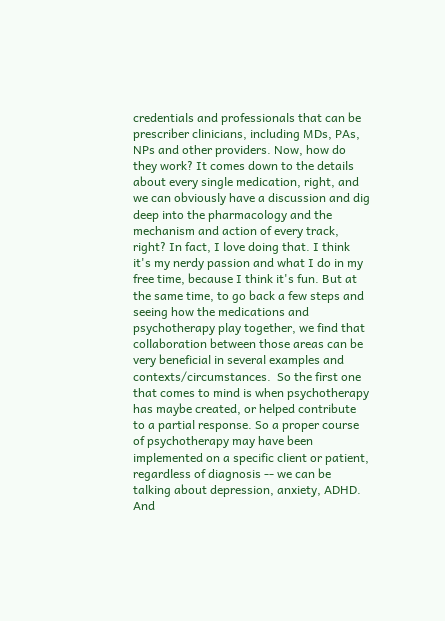credentials and professionals that can be prescriber clinicians, including MDs, PAs, NPs and other providers. Now, how do they work? It comes down to the details about every single medication, right, and we can obviously have a discussion and dig deep into the pharmacology and the mechanism and action of every track, right? In fact, I love doing that. I think it's my nerdy passion and what I do in my free time, because I think it's fun. But at the same time, to go back a few steps and seeing how the medications and psychotherapy play together, we find that collaboration between those areas can be very beneficial in several examples and contexts/circumstances.  So the first one that comes to mind is when psychotherapy has maybe created, or helped contribute to a partial response. So a proper course of psychotherapy may have been implemented on a specific client or patient, regardless of diagnosis -- we can be talking about depression, anxiety, ADHD. And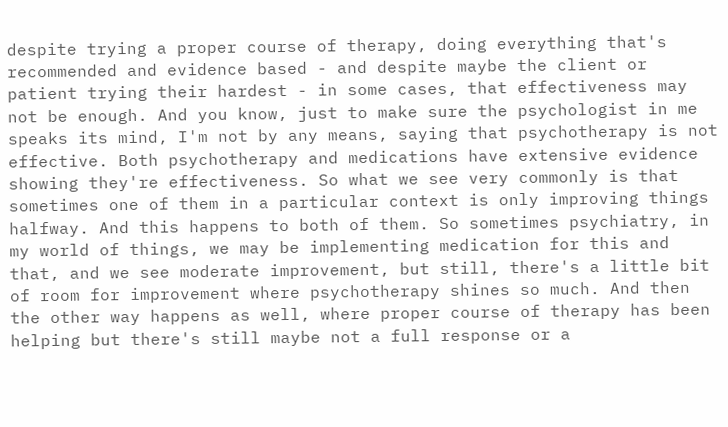despite trying a proper course of therapy, doing everything that's recommended and evidence based - and despite maybe the client or patient trying their hardest - in some cases, that effectiveness may not be enough. And you know, just to make sure the psychologist in me speaks its mind, I'm not by any means, saying that psychotherapy is not effective. Both psychotherapy and medications have extensive evidence showing they're effectiveness. So what we see very commonly is that sometimes one of them in a particular context is only improving things halfway. And this happens to both of them. So sometimes psychiatry, in my world of things, we may be implementing medication for this and that, and we see moderate improvement, but still, there's a little bit of room for improvement where psychotherapy shines so much. And then the other way happens as well, where proper course of therapy has been helping but there's still maybe not a full response or a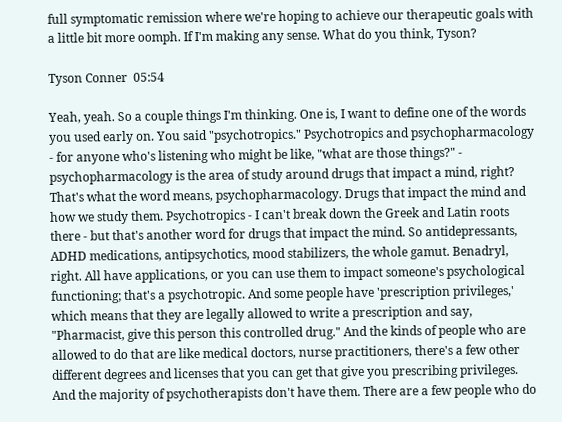full symptomatic remission where we're hoping to achieve our therapeutic goals with a little bit more oomph. If I'm making any sense. What do you think, Tyson?

Tyson Conner  05:54

Yeah, yeah. So a couple things I'm thinking. One is, I want to define one of the words you used early on. You said "psychotropics." Psychotropics and psychopharmacology - for anyone who's listening who might be like, "what are those things?" - psychopharmacology is the area of study around drugs that impact a mind, right? That's what the word means, psychopharmacology. Drugs that impact the mind and how we study them. Psychotropics - I can't break down the Greek and Latin roots there - but that's another word for drugs that impact the mind. So antidepressants, ADHD medications, antipsychotics, mood stabilizers, the whole gamut. Benadryl, right. All have applications, or you can use them to impact someone's psychological functioning; that's a psychotropic. And some people have 'prescription privileges,' which means that they are legally allowed to write a prescription and say, "Pharmacist, give this person this controlled drug." And the kinds of people who are allowed to do that are like medical doctors, nurse practitioners, there's a few other different degrees and licenses that you can get that give you prescribing privileges. And the majority of psychotherapists don't have them. There are a few people who do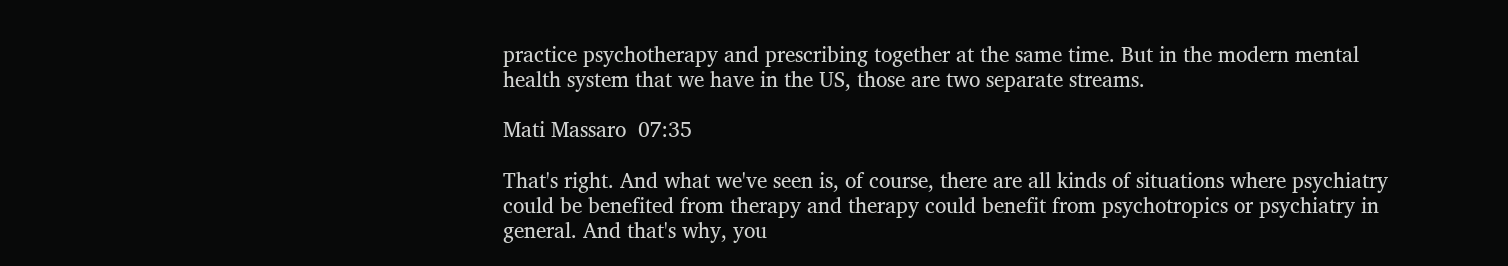practice psychotherapy and prescribing together at the same time. But in the modern mental health system that we have in the US, those are two separate streams.

Mati Massaro  07:35

That's right. And what we've seen is, of course, there are all kinds of situations where psychiatry could be benefited from therapy and therapy could benefit from psychotropics or psychiatry in general. And that's why, you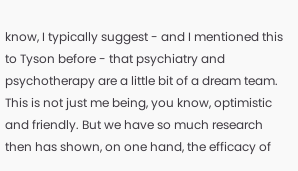know, I typically suggest - and I mentioned this to Tyson before - that psychiatry and psychotherapy are a little bit of a dream team. This is not just me being, you know, optimistic and friendly. But we have so much research then has shown, on one hand, the efficacy of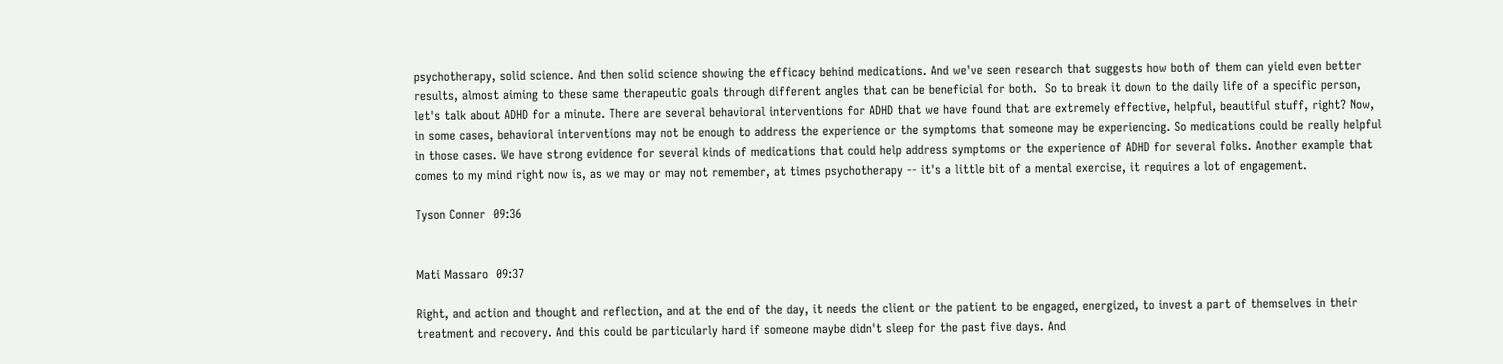psychotherapy, solid science. And then solid science showing the efficacy behind medications. And we've seen research that suggests how both of them can yield even better results, almost aiming to these same therapeutic goals through different angles that can be beneficial for both.  So to break it down to the daily life of a specific person, let's talk about ADHD for a minute. There are several behavioral interventions for ADHD that we have found that are extremely effective, helpful, beautiful stuff, right? Now, in some cases, behavioral interventions may not be enough to address the experience or the symptoms that someone may be experiencing. So medications could be really helpful in those cases. We have strong evidence for several kinds of medications that could help address symptoms or the experience of ADHD for several folks. Another example that comes to my mind right now is, as we may or may not remember, at times psychotherapy -- it's a little bit of a mental exercise, it requires a lot of engagement.

Tyson Conner  09:36


Mati Massaro  09:37

Right, and action and thought and reflection, and at the end of the day, it needs the client or the patient to be engaged, energized, to invest a part of themselves in their treatment and recovery. And this could be particularly hard if someone maybe didn't sleep for the past five days. And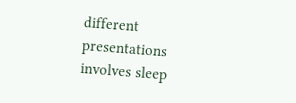different presentations involves sleep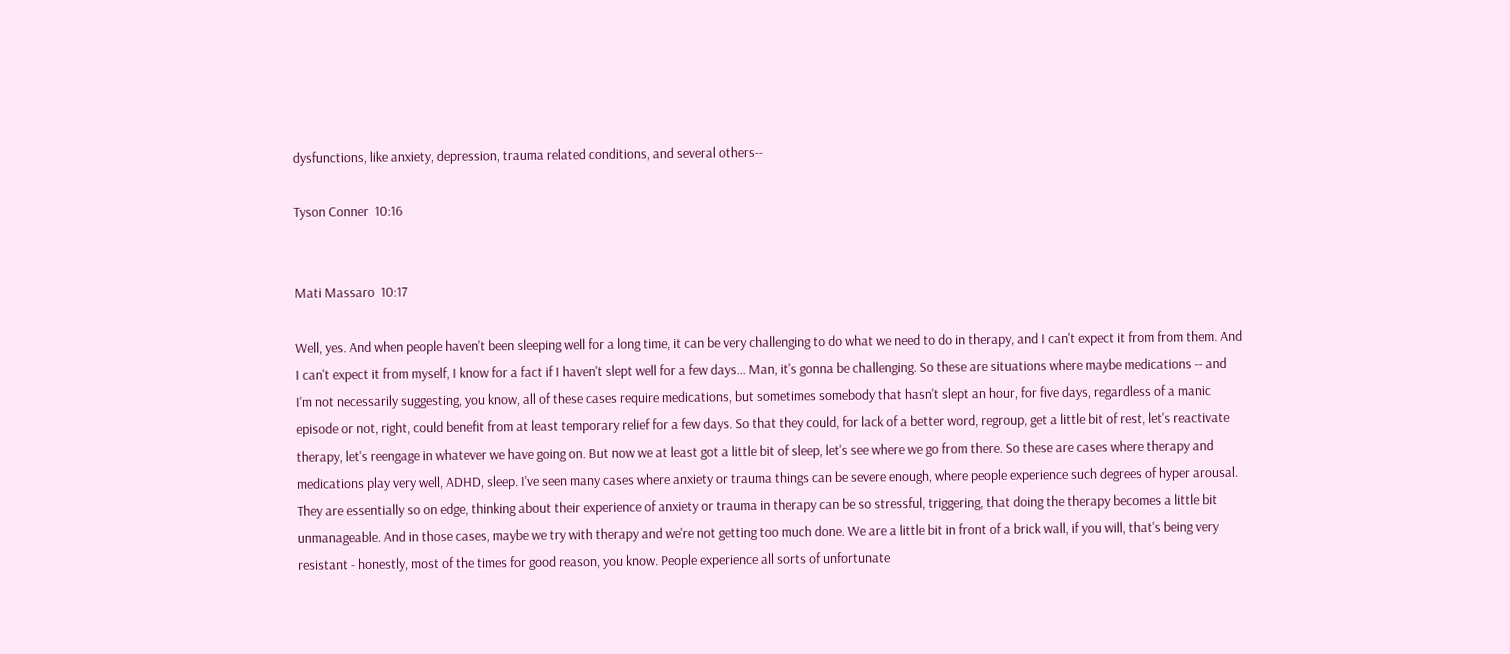dysfunctions, like anxiety, depression, trauma related conditions, and several others--

Tyson Conner  10:16


Mati Massaro  10:17

Well, yes. And when people haven't been sleeping well for a long time, it can be very challenging to do what we need to do in therapy, and I can't expect it from from them. And I can't expect it from myself, I know for a fact if I haven't slept well for a few days... Man, it's gonna be challenging. So these are situations where maybe medications -- and I'm not necessarily suggesting, you know, all of these cases require medications, but sometimes somebody that hasn't slept an hour, for five days, regardless of a manic episode or not, right, could benefit from at least temporary relief for a few days. So that they could, for lack of a better word, regroup, get a little bit of rest, let's reactivate therapy, let's reengage in whatever we have going on. But now we at least got a little bit of sleep, let's see where we go from there. So these are cases where therapy and medications play very well, ADHD, sleep. I've seen many cases where anxiety or trauma things can be severe enough, where people experience such degrees of hyper arousal. They are essentially so on edge, thinking about their experience of anxiety or trauma in therapy can be so stressful, triggering, that doing the therapy becomes a little bit unmanageable. And in those cases, maybe we try with therapy and we're not getting too much done. We are a little bit in front of a brick wall, if you will, that's being very resistant - honestly, most of the times for good reason, you know. People experience all sorts of unfortunate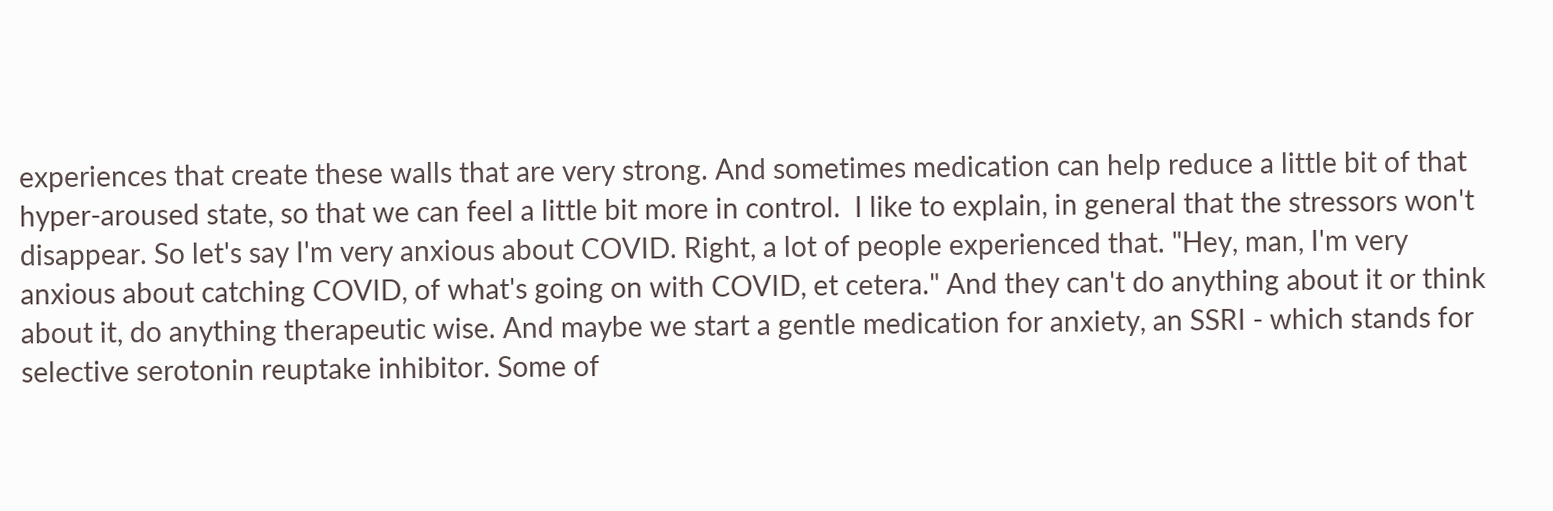experiences that create these walls that are very strong. And sometimes medication can help reduce a little bit of that hyper-aroused state, so that we can feel a little bit more in control.  I like to explain, in general that the stressors won't disappear. So let's say I'm very anxious about COVID. Right, a lot of people experienced that. "Hey, man, I'm very anxious about catching COVID, of what's going on with COVID, et cetera." And they can't do anything about it or think about it, do anything therapeutic wise. And maybe we start a gentle medication for anxiety, an SSRI - which stands for selective serotonin reuptake inhibitor. Some of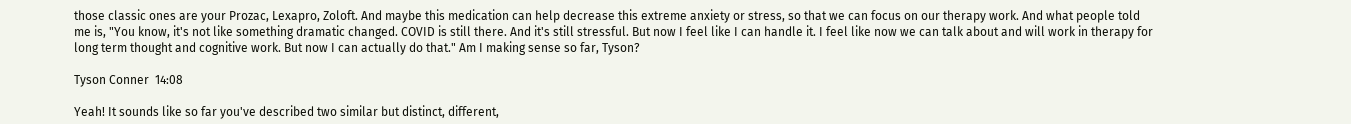those classic ones are your Prozac, Lexapro, Zoloft. And maybe this medication can help decrease this extreme anxiety or stress, so that we can focus on our therapy work. And what people told me is, "You know, it's not like something dramatic changed. COVID is still there. And it's still stressful. But now I feel like I can handle it. I feel like now we can talk about and will work in therapy for long term thought and cognitive work. But now I can actually do that." Am I making sense so far, Tyson?

Tyson Conner  14:08

Yeah! It sounds like so far you've described two similar but distinct, different,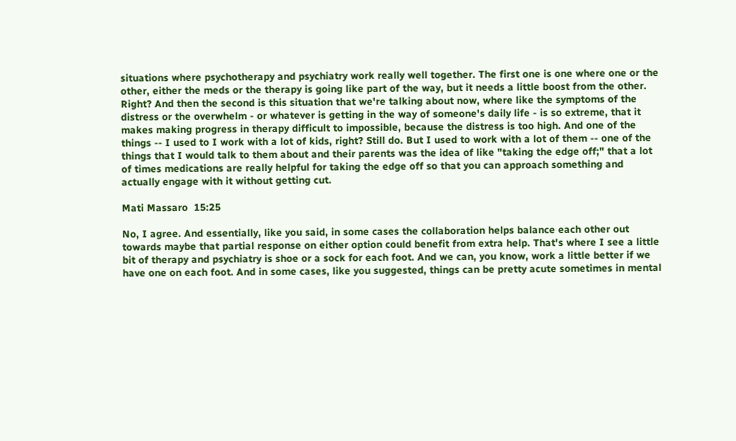situations where psychotherapy and psychiatry work really well together. The first one is one where one or the other, either the meds or the therapy is going like part of the way, but it needs a little boost from the other. Right? And then the second is this situation that we're talking about now, where like the symptoms of the distress or the overwhelm - or whatever is getting in the way of someone's daily life - is so extreme, that it makes making progress in therapy difficult to impossible, because the distress is too high. And one of the things -- I used to I work with a lot of kids, right? Still do. But I used to work with a lot of them -- one of the things that I would talk to them about and their parents was the idea of like "taking the edge off;" that a lot of times medications are really helpful for taking the edge off so that you can approach something and actually engage with it without getting cut.

Mati Massaro  15:25

No, I agree. And essentially, like you said, in some cases the collaboration helps balance each other out towards maybe that partial response on either option could benefit from extra help. That's where I see a little bit of therapy and psychiatry is shoe or a sock for each foot. And we can, you know, work a little better if we have one on each foot. And in some cases, like you suggested, things can be pretty acute sometimes in mental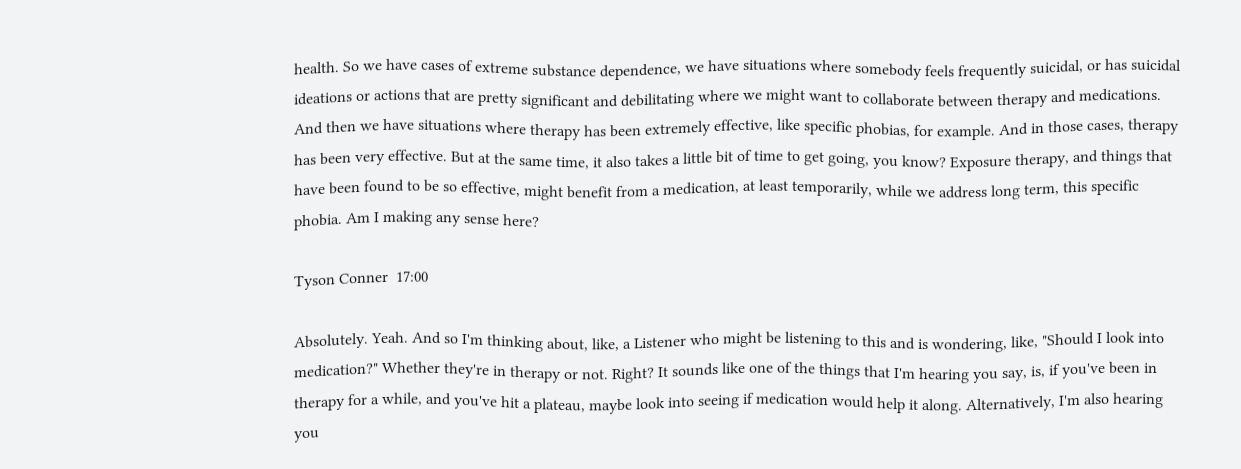health. So we have cases of extreme substance dependence, we have situations where somebody feels frequently suicidal, or has suicidal ideations or actions that are pretty significant and debilitating where we might want to collaborate between therapy and medications. And then we have situations where therapy has been extremely effective, like specific phobias, for example. And in those cases, therapy has been very effective. But at the same time, it also takes a little bit of time to get going, you know? Exposure therapy, and things that have been found to be so effective, might benefit from a medication, at least temporarily, while we address long term, this specific phobia. Am I making any sense here?

Tyson Conner  17:00

Absolutely. Yeah. And so I'm thinking about, like, a Listener who might be listening to this and is wondering, like, "Should I look into medication?" Whether they're in therapy or not. Right? It sounds like one of the things that I'm hearing you say, is, if you've been in therapy for a while, and you've hit a plateau, maybe look into seeing if medication would help it along. Alternatively, I'm also hearing you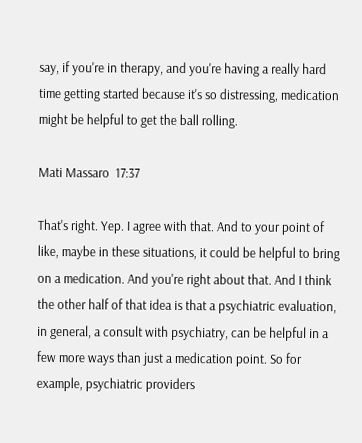say, if you're in therapy, and you're having a really hard time getting started because it's so distressing, medication might be helpful to get the ball rolling.

Mati Massaro  17:37

That's right. Yep. I agree with that. And to your point of like, maybe in these situations, it could be helpful to bring on a medication. And you're right about that. And I think the other half of that idea is that a psychiatric evaluation, in general, a consult with psychiatry, can be helpful in a few more ways than just a medication point. So for example, psychiatric providers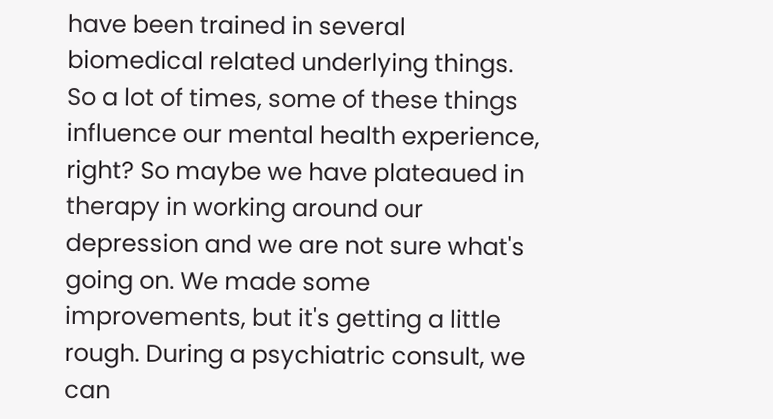have been trained in several biomedical related underlying things. So a lot of times, some of these things influence our mental health experience, right? So maybe we have plateaued in therapy in working around our depression and we are not sure what's going on. We made some improvements, but it's getting a little rough. During a psychiatric consult, we can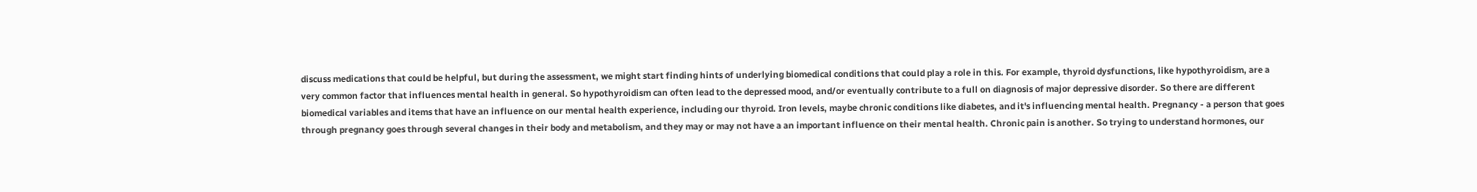discuss medications that could be helpful, but during the assessment, we might start finding hints of underlying biomedical conditions that could play a role in this. For example, thyroid dysfunctions, like hypothyroidism, are a very common factor that influences mental health in general. So hypothyroidism can often lead to the depressed mood, and/or eventually contribute to a full on diagnosis of major depressive disorder. So there are different biomedical variables and items that have an influence on our mental health experience, including our thyroid. Iron levels, maybe chronic conditions like diabetes, and it's influencing mental health. Pregnancy - a person that goes through pregnancy goes through several changes in their body and metabolism, and they may or may not have a an important influence on their mental health. Chronic pain is another. So trying to understand hormones, our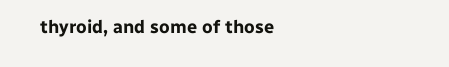thyroid, and some of those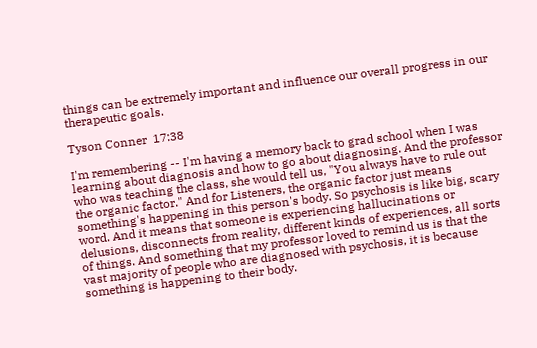things can be extremely important and influence our overall progress in our therapeutic goals.

Tyson Conner  17:38

I'm remembering -- I'm having a memory back to grad school when I was learning about diagnosis and how to go about diagnosing. And the professor who was teaching the class, she would tell us, "You always have to rule out the organic factor." And for Listeners, the organic factor just means something's happening in this person's body. So psychosis is like big, scary word. And it means that someone is experiencing hallucinations or delusions, disconnects from reality, different kinds of experiences, all sorts of things. And something that my professor loved to remind us is that the vast majority of people who are diagnosed with psychosis, it is because something is happening to their body.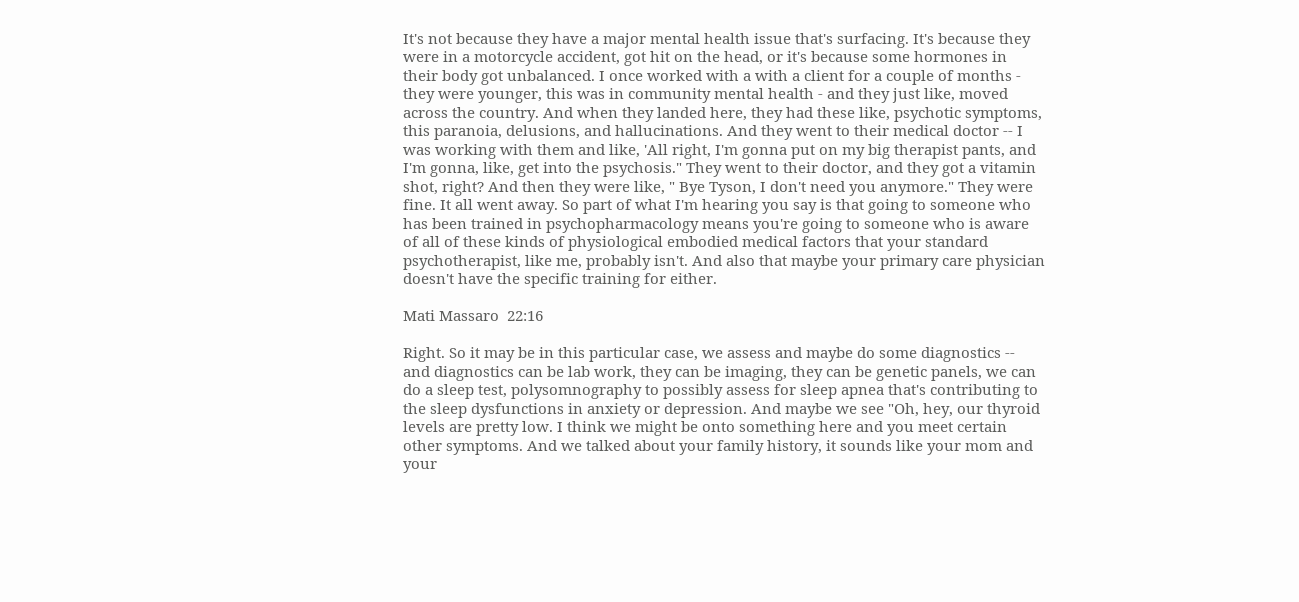It's not because they have a major mental health issue that's surfacing. It's because they were in a motorcycle accident, got hit on the head, or it's because some hormones in their body got unbalanced. I once worked with a with a client for a couple of months - they were younger, this was in community mental health - and they just like, moved across the country. And when they landed here, they had these like, psychotic symptoms, this paranoia, delusions, and hallucinations. And they went to their medical doctor -- I was working with them and like, 'All right, I'm gonna put on my big therapist pants, and I'm gonna, like, get into the psychosis." They went to their doctor, and they got a vitamin shot, right? And then they were like, " Bye Tyson, I don't need you anymore." They were fine. It all went away. So part of what I'm hearing you say is that going to someone who has been trained in psychopharmacology means you're going to someone who is aware of all of these kinds of physiological embodied medical factors that your standard psychotherapist, like me, probably isn't. And also that maybe your primary care physician doesn't have the specific training for either.

Mati Massaro  22:16

Right. So it may be in this particular case, we assess and maybe do some diagnostics -- and diagnostics can be lab work, they can be imaging, they can be genetic panels, we can do a sleep test, polysomnography to possibly assess for sleep apnea that's contributing to the sleep dysfunctions in anxiety or depression. And maybe we see "Oh, hey, our thyroid levels are pretty low. I think we might be onto something here and you meet certain other symptoms. And we talked about your family history, it sounds like your mom and your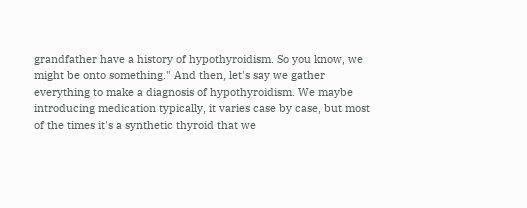grandfather have a history of hypothyroidism. So you know, we might be onto something." And then, let's say we gather everything to make a diagnosis of hypothyroidism. We maybe introducing medication typically, it varies case by case, but most of the times it's a synthetic thyroid that we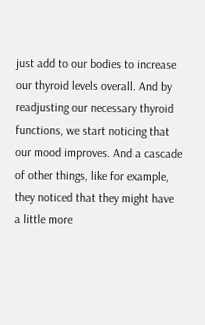just add to our bodies to increase our thyroid levels overall. And by readjusting our necessary thyroid functions, we start noticing that our mood improves. And a cascade of other things, like for example, they noticed that they might have a little more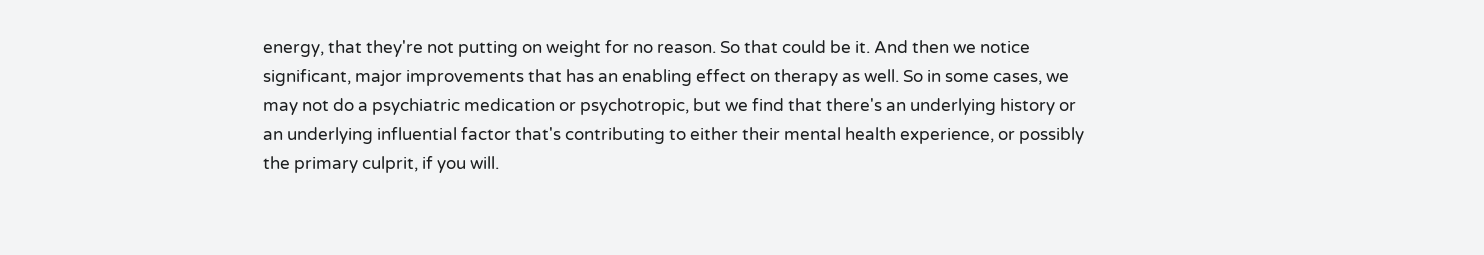energy, that they're not putting on weight for no reason. So that could be it. And then we notice significant, major improvements that has an enabling effect on therapy as well. So in some cases, we may not do a psychiatric medication or psychotropic, but we find that there's an underlying history or an underlying influential factor that's contributing to either their mental health experience, or possibly the primary culprit, if you will.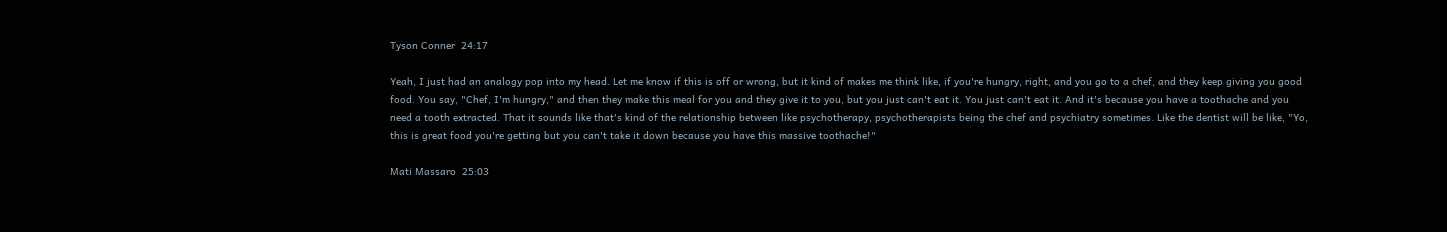Tyson Conner  24:17

Yeah, I just had an analogy pop into my head. Let me know if this is off or wrong, but it kind of makes me think like, if you're hungry, right, and you go to a chef, and they keep giving you good food. You say, "Chef, I'm hungry," and then they make this meal for you and they give it to you, but you just can't eat it. You just can't eat it. And it's because you have a toothache and you need a tooth extracted. That it sounds like that's kind of the relationship between like psychotherapy, psychotherapists being the chef and psychiatry sometimes. Like the dentist will be like, "Yo, this is great food you're getting but you can't take it down because you have this massive toothache!"

Mati Massaro  25:03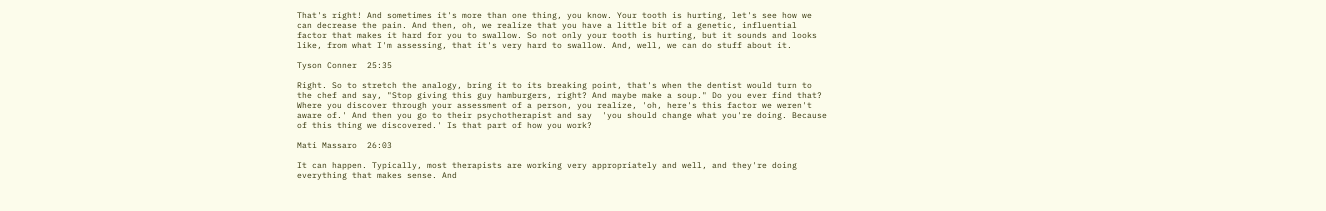That's right! And sometimes it's more than one thing, you know. Your tooth is hurting, let's see how we can decrease the pain. And then, oh, we realize that you have a little bit of a genetic, influential factor that makes it hard for you to swallow. So not only your tooth is hurting, but it sounds and looks like, from what I'm assessing, that it's very hard to swallow. And, well, we can do stuff about it.

Tyson Conner  25:35

Right. So to stretch the analogy, bring it to its breaking point, that's when the dentist would turn to the chef and say, "Stop giving this guy hamburgers, right? And maybe make a soup." Do you ever find that? Where you discover through your assessment of a person, you realize, 'oh, here's this factor we weren't aware of.' And then you go to their psychotherapist and say  'you should change what you're doing. Because of this thing we discovered.' Is that part of how you work?

Mati Massaro  26:03

It can happen. Typically, most therapists are working very appropriately and well, and they're doing everything that makes sense. And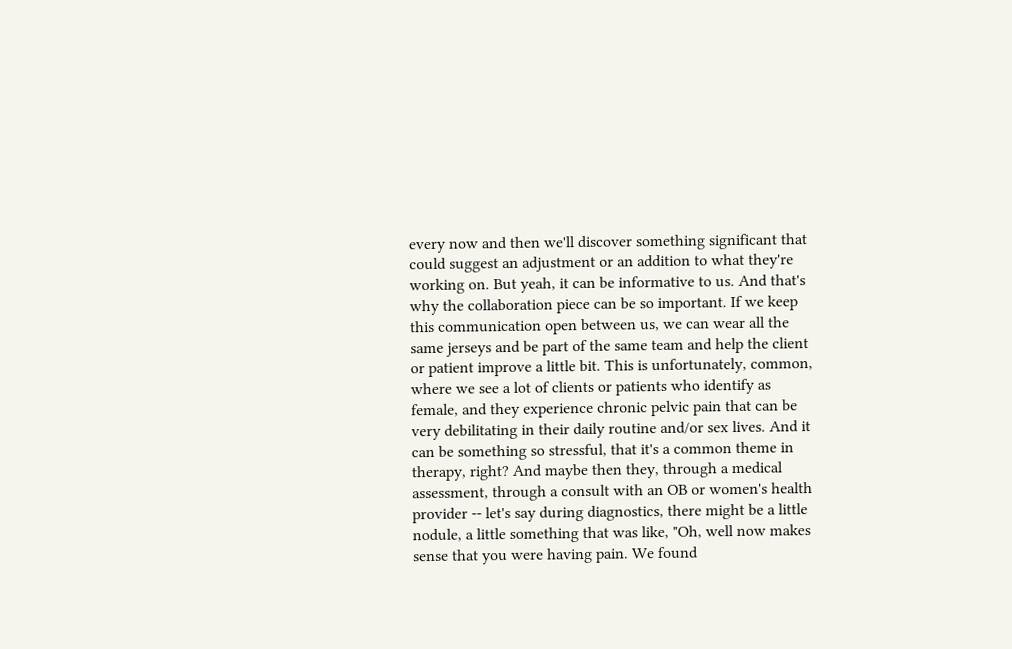every now and then we'll discover something significant that could suggest an adjustment or an addition to what they're working on. But yeah, it can be informative to us. And that's why the collaboration piece can be so important. If we keep this communication open between us, we can wear all the same jerseys and be part of the same team and help the client or patient improve a little bit. This is unfortunately, common, where we see a lot of clients or patients who identify as female, and they experience chronic pelvic pain that can be very debilitating in their daily routine and/or sex lives. And it can be something so stressful, that it's a common theme in therapy, right? And maybe then they, through a medical assessment, through a consult with an OB or women's health provider -- let's say during diagnostics, there might be a little nodule, a little something that was like, "Oh, well now makes sense that you were having pain. We found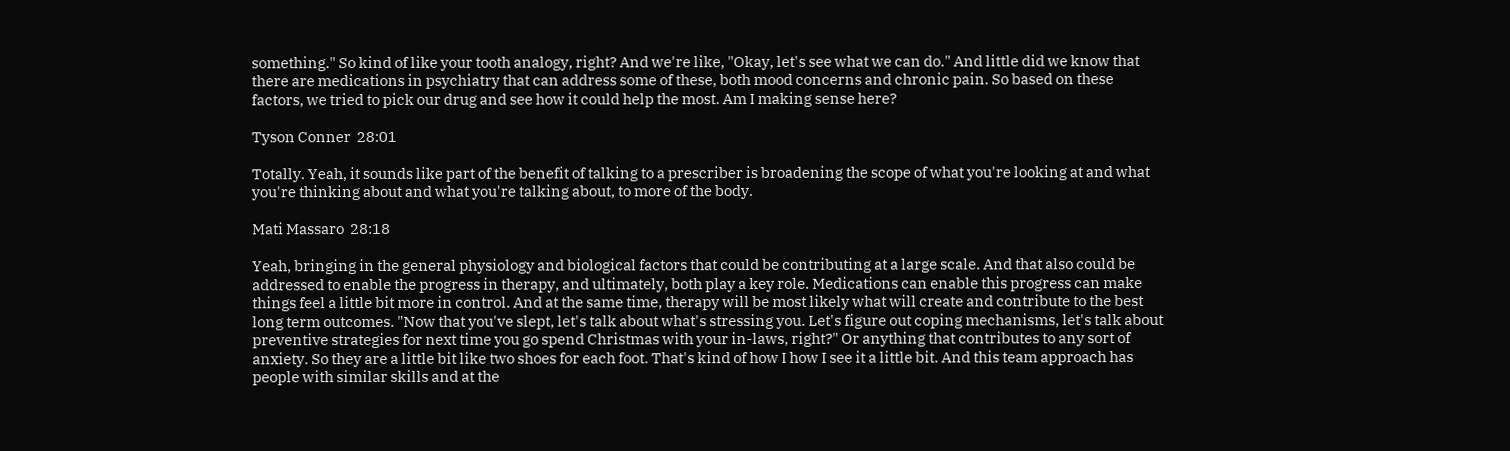something." So kind of like your tooth analogy, right? And we're like, "Okay, let's see what we can do." And little did we know that there are medications in psychiatry that can address some of these, both mood concerns and chronic pain. So based on these factors, we tried to pick our drug and see how it could help the most. Am I making sense here?

Tyson Conner  28:01

Totally. Yeah, it sounds like part of the benefit of talking to a prescriber is broadening the scope of what you're looking at and what you're thinking about and what you're talking about, to more of the body.

Mati Massaro  28:18

Yeah, bringing in the general physiology and biological factors that could be contributing at a large scale. And that also could be addressed to enable the progress in therapy, and ultimately, both play a key role. Medications can enable this progress can make things feel a little bit more in control. And at the same time, therapy will be most likely what will create and contribute to the best long term outcomes. "Now that you've slept, let's talk about what's stressing you. Let's figure out coping mechanisms, let's talk about preventive strategies for next time you go spend Christmas with your in-laws, right?" Or anything that contributes to any sort of anxiety. So they are a little bit like two shoes for each foot. That's kind of how I how I see it a little bit. And this team approach has people with similar skills and at the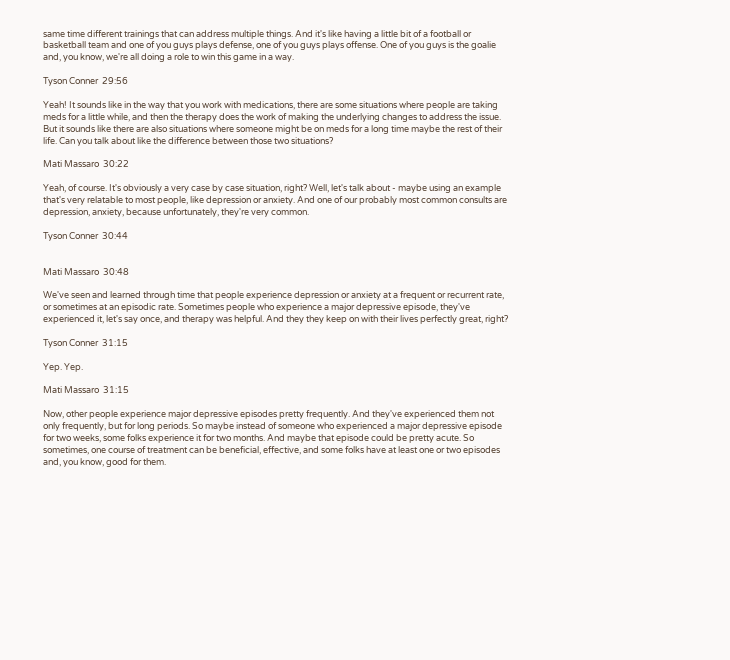same time different trainings that can address multiple things. And it's like having a little bit of a football or basketball team and one of you guys plays defense, one of you guys plays offense. One of you guys is the goalie and, you know, we're all doing a role to win this game in a way.

Tyson Conner  29:56

Yeah! It sounds like in the way that you work with medications, there are some situations where people are taking meds for a little while, and then the therapy does the work of making the underlying changes to address the issue. But it sounds like there are also situations where someone might be on meds for a long time maybe the rest of their life. Can you talk about like the difference between those two situations?

Mati Massaro  30:22

Yeah, of course. It's obviously a very case by case situation, right? Well, let's talk about - maybe using an example that's very relatable to most people, like depression or anxiety. And one of our probably most common consults are depression, anxiety, because unfortunately, they're very common.

Tyson Conner  30:44


Mati Massaro  30:48

We've seen and learned through time that people experience depression or anxiety at a frequent or recurrent rate, or sometimes at an episodic rate. Sometimes people who experience a major depressive episode, they've experienced it, let's say once, and therapy was helpful. And they they keep on with their lives perfectly great, right?

Tyson Conner  31:15

Yep. Yep.

Mati Massaro  31:15

Now, other people experience major depressive episodes pretty frequently. And they've experienced them not only frequently, but for long periods. So maybe instead of someone who experienced a major depressive episode for two weeks, some folks experience it for two months. And maybe that episode could be pretty acute. So sometimes, one course of treatment can be beneficial, effective, and some folks have at least one or two episodes and, you know, good for them.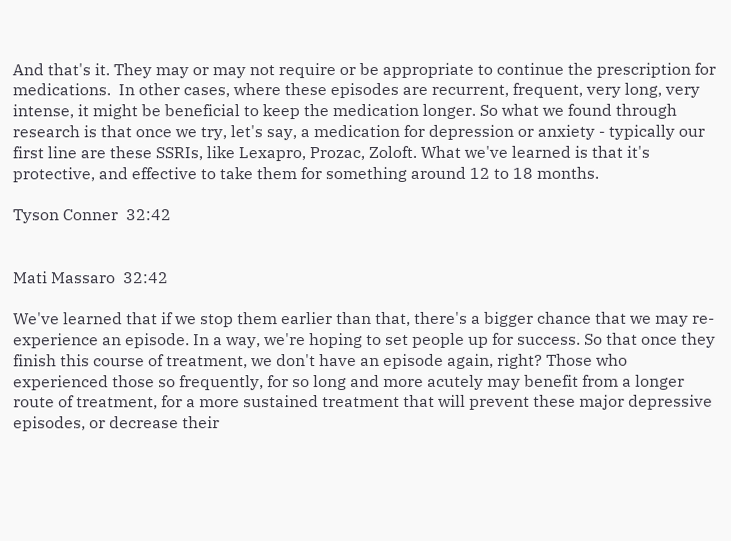And that's it. They may or may not require or be appropriate to continue the prescription for medications.  In other cases, where these episodes are recurrent, frequent, very long, very intense, it might be beneficial to keep the medication longer. So what we found through research is that once we try, let's say, a medication for depression or anxiety - typically our first line are these SSRIs, like Lexapro, Prozac, Zoloft. What we've learned is that it's protective, and effective to take them for something around 12 to 18 months.

Tyson Conner  32:42


Mati Massaro  32:42

We've learned that if we stop them earlier than that, there's a bigger chance that we may re-experience an episode. In a way, we're hoping to set people up for success. So that once they finish this course of treatment, we don't have an episode again, right? Those who experienced those so frequently, for so long and more acutely may benefit from a longer route of treatment, for a more sustained treatment that will prevent these major depressive episodes, or decrease their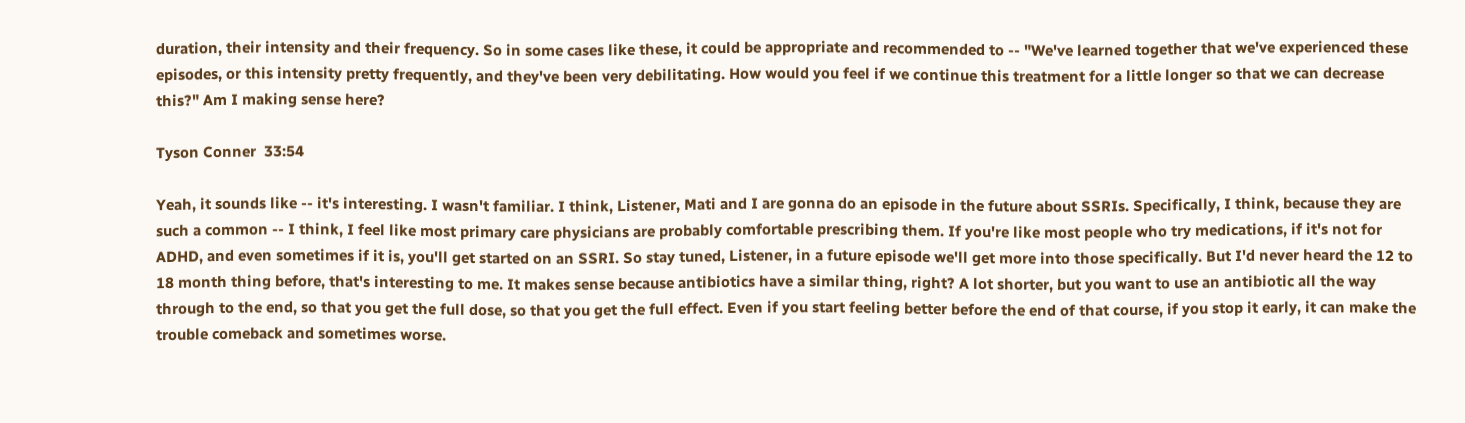duration, their intensity and their frequency. So in some cases like these, it could be appropriate and recommended to -- "We've learned together that we've experienced these episodes, or this intensity pretty frequently, and they've been very debilitating. How would you feel if we continue this treatment for a little longer so that we can decrease this?" Am I making sense here?

Tyson Conner  33:54

Yeah, it sounds like -- it's interesting. I wasn't familiar. I think, Listener, Mati and I are gonna do an episode in the future about SSRIs. Specifically, I think, because they are such a common -- I think, I feel like most primary care physicians are probably comfortable prescribing them. If you're like most people who try medications, if it's not for ADHD, and even sometimes if it is, you'll get started on an SSRI. So stay tuned, Listener, in a future episode we'll get more into those specifically. But I'd never heard the 12 to 18 month thing before, that's interesting to me. It makes sense because antibiotics have a similar thing, right? A lot shorter, but you want to use an antibiotic all the way through to the end, so that you get the full dose, so that you get the full effect. Even if you start feeling better before the end of that course, if you stop it early, it can make the trouble comeback and sometimes worse.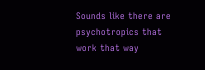Sounds like there are psychotropics that work that way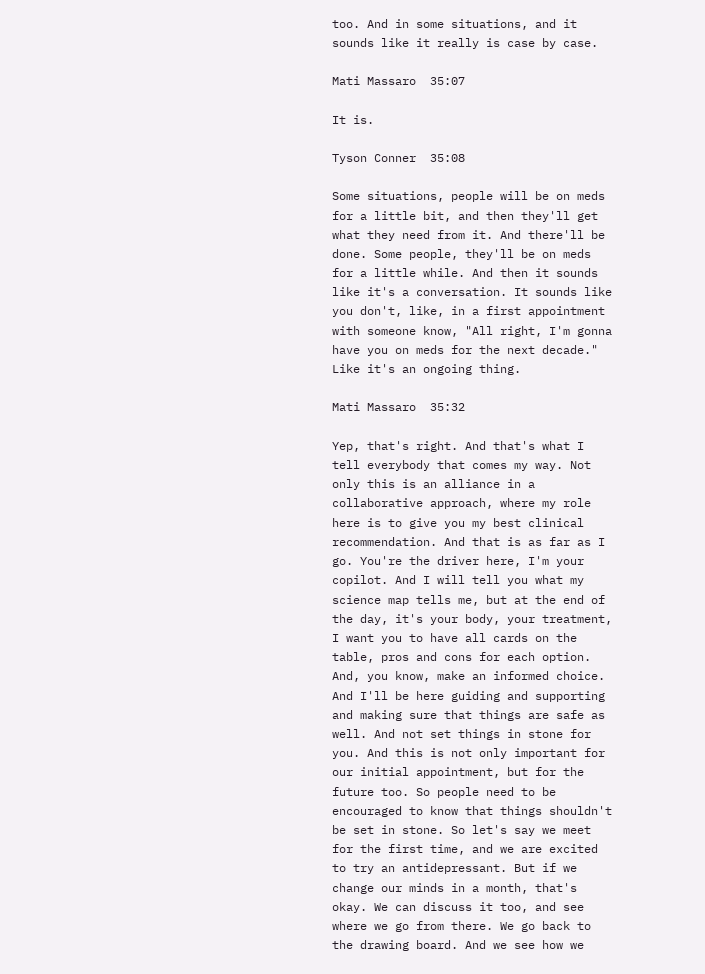too. And in some situations, and it sounds like it really is case by case.

Mati Massaro  35:07

It is.

Tyson Conner  35:08

Some situations, people will be on meds for a little bit, and then they'll get what they need from it. And there'll be done. Some people, they'll be on meds for a little while. And then it sounds like it's a conversation. It sounds like you don't, like, in a first appointment with someone know, "All right, I'm gonna have you on meds for the next decade." Like it's an ongoing thing.

Mati Massaro  35:32

Yep, that's right. And that's what I tell everybody that comes my way. Not only this is an alliance in a collaborative approach, where my role here is to give you my best clinical recommendation. And that is as far as I go. You're the driver here, I'm your copilot. And I will tell you what my science map tells me, but at the end of the day, it's your body, your treatment, I want you to have all cards on the table, pros and cons for each option. And, you know, make an informed choice. And I'll be here guiding and supporting and making sure that things are safe as well. And not set things in stone for you. And this is not only important for our initial appointment, but for the future too. So people need to be encouraged to know that things shouldn't be set in stone. So let's say we meet for the first time, and we are excited to try an antidepressant. But if we change our minds in a month, that's okay. We can discuss it too, and see where we go from there. We go back to the drawing board. And we see how we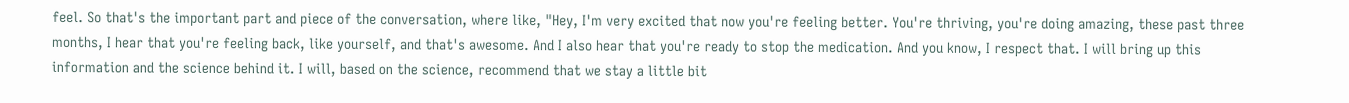feel. So that's the important part and piece of the conversation, where like, "Hey, I'm very excited that now you're feeling better. You're thriving, you're doing amazing, these past three months, I hear that you're feeling back, like yourself, and that's awesome. And I also hear that you're ready to stop the medication. And you know, I respect that. I will bring up this information and the science behind it. I will, based on the science, recommend that we stay a little bit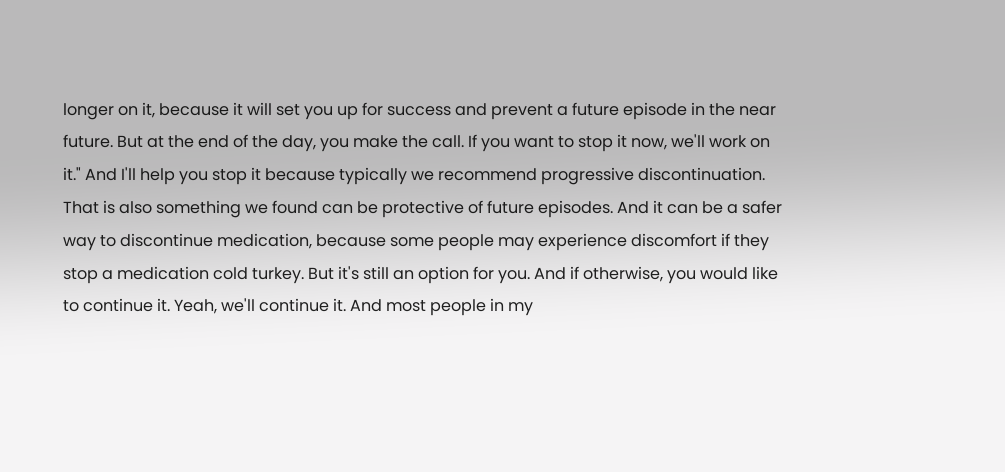longer on it, because it will set you up for success and prevent a future episode in the near future. But at the end of the day, you make the call. If you want to stop it now, we'll work on it." And I'll help you stop it because typically we recommend progressive discontinuation. That is also something we found can be protective of future episodes. And it can be a safer way to discontinue medication, because some people may experience discomfort if they stop a medication cold turkey. But it's still an option for you. And if otherwise, you would like to continue it. Yeah, we'll continue it. And most people in my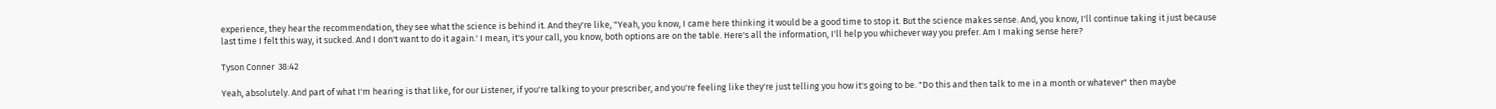experience, they hear the recommendation, they see what the science is behind it. And they're like, "Yeah, you know, I came here thinking it would be a good time to stop it. But the science makes sense. And, you know, I'll continue taking it just because last time I felt this way, it sucked. And I don't want to do it again.' I mean, it's your call, you know, both options are on the table. Here's all the information, I'll help you whichever way you prefer. Am I making sense here?

Tyson Conner  38:42

Yeah, absolutely. And part of what I'm hearing is that like, for our Listener, if you're talking to your prescriber, and you're feeling like they're just telling you how it's going to be. "Do this and then talk to me in a month or whatever" then maybe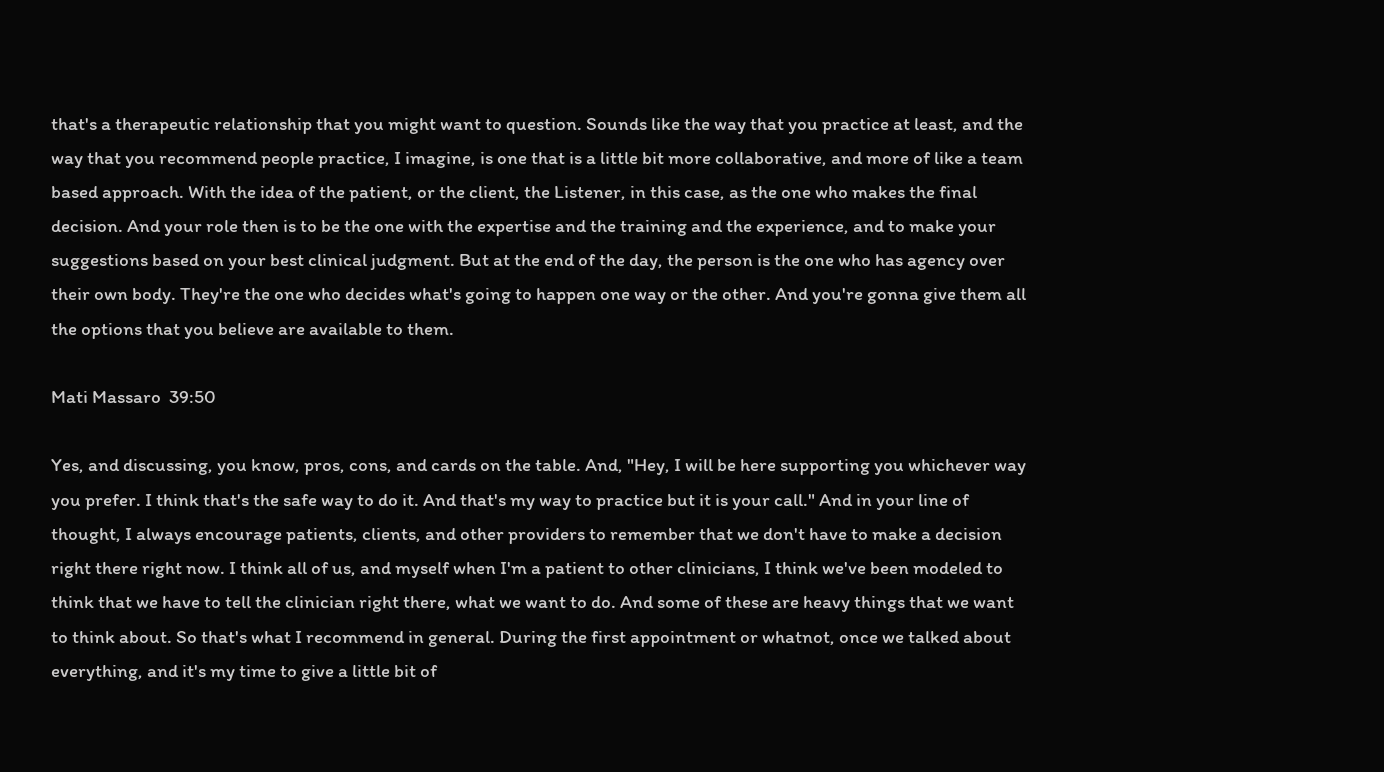that's a therapeutic relationship that you might want to question. Sounds like the way that you practice at least, and the way that you recommend people practice, I imagine, is one that is a little bit more collaborative, and more of like a team based approach. With the idea of the patient, or the client, the Listener, in this case, as the one who makes the final decision. And your role then is to be the one with the expertise and the training and the experience, and to make your suggestions based on your best clinical judgment. But at the end of the day, the person is the one who has agency over their own body. They're the one who decides what's going to happen one way or the other. And you're gonna give them all the options that you believe are available to them.

Mati Massaro  39:50

Yes, and discussing, you know, pros, cons, and cards on the table. And, "Hey, I will be here supporting you whichever way you prefer. I think that's the safe way to do it. And that's my way to practice but it is your call." And in your line of thought, I always encourage patients, clients, and other providers to remember that we don't have to make a decision right there right now. I think all of us, and myself when I'm a patient to other clinicians, I think we've been modeled to think that we have to tell the clinician right there, what we want to do. And some of these are heavy things that we want to think about. So that's what I recommend in general. During the first appointment or whatnot, once we talked about everything, and it's my time to give a little bit of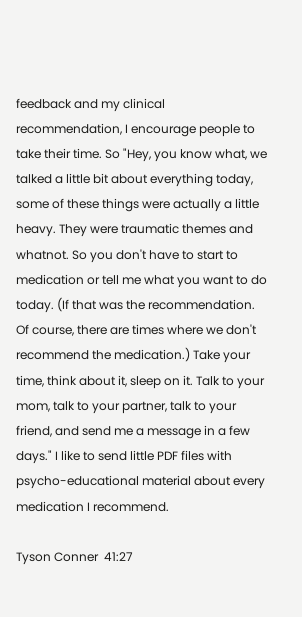feedback and my clinical recommendation, I encourage people to take their time. So "Hey, you know what, we talked a little bit about everything today, some of these things were actually a little heavy. They were traumatic themes and whatnot. So you don't have to start to medication or tell me what you want to do today. (If that was the recommendation. Of course, there are times where we don't recommend the medication.) Take your time, think about it, sleep on it. Talk to your mom, talk to your partner, talk to your friend, and send me a message in a few days." I like to send little PDF files with psycho-educational material about every medication I recommend.

Tyson Conner  41:27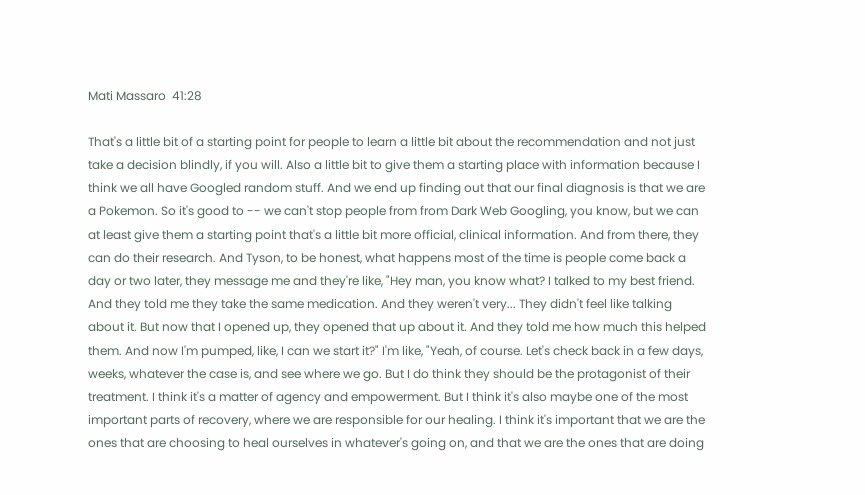Mati Massaro  41:28

That's a little bit of a starting point for people to learn a little bit about the recommendation and not just take a decision blindly, if you will. Also a little bit to give them a starting place with information because I think we all have Googled random stuff. And we end up finding out that our final diagnosis is that we are a Pokemon. So it's good to -- we can't stop people from from Dark Web Googling, you know, but we can at least give them a starting point that's a little bit more official, clinical information. And from there, they can do their research. And Tyson, to be honest, what happens most of the time is people come back a day or two later, they message me and they're like, "Hey man, you know what? I talked to my best friend. And they told me they take the same medication. And they weren't very... They didn't feel like talking about it. But now that I opened up, they opened that up about it. And they told me how much this helped them. And now I'm pumped, like, I can we start it?" I'm like, "Yeah, of course. Let's check back in a few days, weeks, whatever the case is, and see where we go. But I do think they should be the protagonist of their treatment. I think it's a matter of agency and empowerment. But I think it's also maybe one of the most important parts of recovery, where we are responsible for our healing. I think it's important that we are the ones that are choosing to heal ourselves in whatever's going on, and that we are the ones that are doing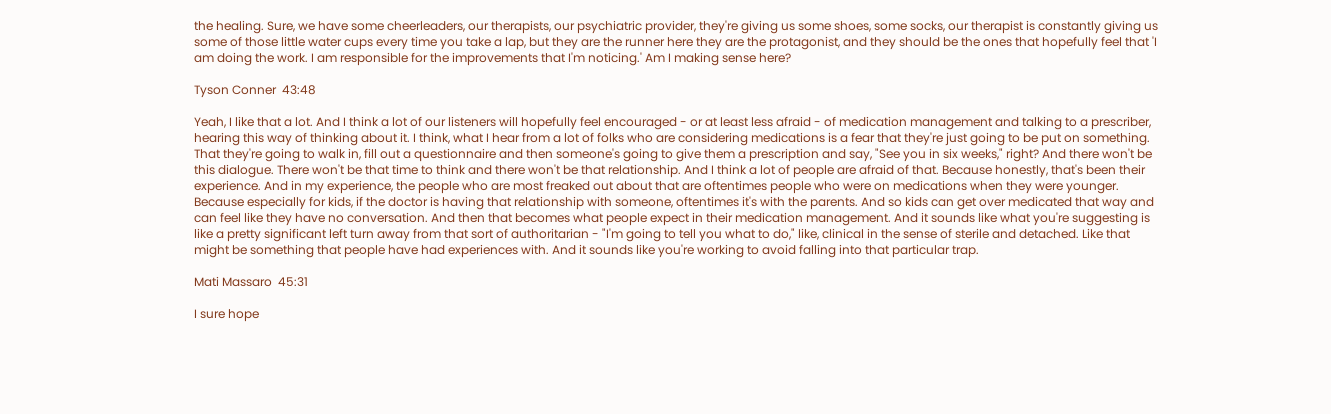the healing. Sure, we have some cheerleaders, our therapists, our psychiatric provider, they're giving us some shoes, some socks, our therapist is constantly giving us some of those little water cups every time you take a lap, but they are the runner here they are the protagonist, and they should be the ones that hopefully feel that 'I am doing the work. I am responsible for the improvements that I'm noticing.' Am I making sense here?

Tyson Conner  43:48

Yeah, I like that a lot. And I think a lot of our listeners will hopefully feel encouraged - or at least less afraid - of medication management and talking to a prescriber, hearing this way of thinking about it. I think, what I hear from a lot of folks who are considering medications is a fear that they're just going to be put on something. That they're going to walk in, fill out a questionnaire and then someone's going to give them a prescription and say, "See you in six weeks," right? And there won't be this dialogue. There won't be that time to think and there won't be that relationship. And I think a lot of people are afraid of that. Because honestly, that's been their experience. And in my experience, the people who are most freaked out about that are oftentimes people who were on medications when they were younger. Because especially for kids, if the doctor is having that relationship with someone, oftentimes it's with the parents. And so kids can get over medicated that way and can feel like they have no conversation. And then that becomes what people expect in their medication management. And it sounds like what you're suggesting is like a pretty significant left turn away from that sort of authoritarian - "I'm going to tell you what to do," like, clinical in the sense of sterile and detached. Like that might be something that people have had experiences with. And it sounds like you're working to avoid falling into that particular trap.

Mati Massaro  45:31

I sure hope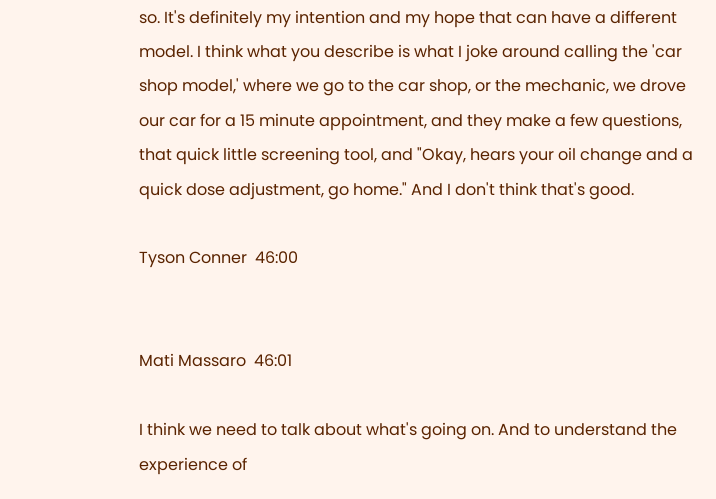so. It's definitely my intention and my hope that can have a different model. I think what you describe is what I joke around calling the 'car shop model,' where we go to the car shop, or the mechanic, we drove our car for a 15 minute appointment, and they make a few questions, that quick little screening tool, and "Okay, hears your oil change and a quick dose adjustment, go home." And I don't think that's good.

Tyson Conner  46:00


Mati Massaro  46:01

I think we need to talk about what's going on. And to understand the experience of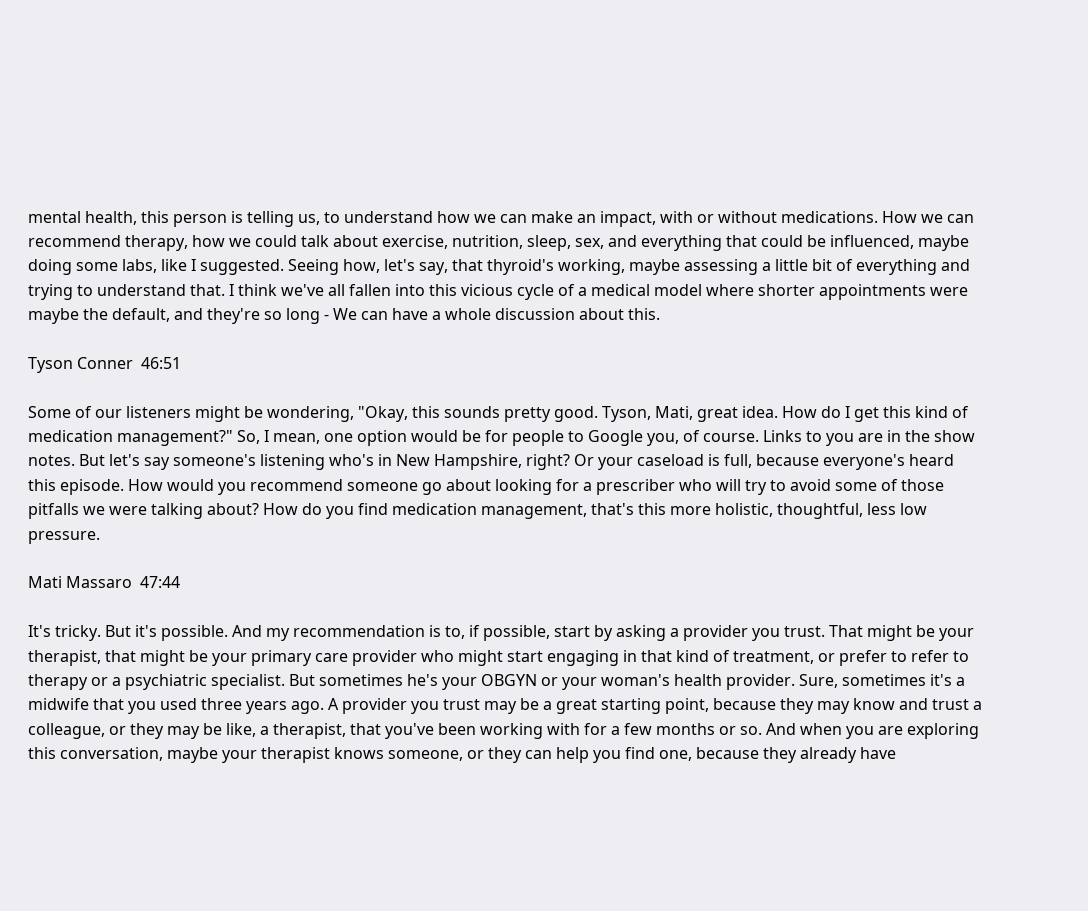mental health, this person is telling us, to understand how we can make an impact, with or without medications. How we can recommend therapy, how we could talk about exercise, nutrition, sleep, sex, and everything that could be influenced, maybe doing some labs, like I suggested. Seeing how, let's say, that thyroid's working, maybe assessing a little bit of everything and trying to understand that. I think we've all fallen into this vicious cycle of a medical model where shorter appointments were maybe the default, and they're so long - We can have a whole discussion about this.

Tyson Conner  46:51

Some of our listeners might be wondering, "Okay, this sounds pretty good. Tyson, Mati, great idea. How do I get this kind of medication management?" So, I mean, one option would be for people to Google you, of course. Links to you are in the show notes. But let's say someone's listening who's in New Hampshire, right? Or your caseload is full, because everyone's heard this episode. How would you recommend someone go about looking for a prescriber who will try to avoid some of those pitfalls we were talking about? How do you find medication management, that's this more holistic, thoughtful, less low pressure.

Mati Massaro  47:44

It's tricky. But it's possible. And my recommendation is to, if possible, start by asking a provider you trust. That might be your therapist, that might be your primary care provider who might start engaging in that kind of treatment, or prefer to refer to therapy or a psychiatric specialist. But sometimes he's your OBGYN or your woman's health provider. Sure, sometimes it's a midwife that you used three years ago. A provider you trust may be a great starting point, because they may know and trust a colleague, or they may be like, a therapist, that you've been working with for a few months or so. And when you are exploring this conversation, maybe your therapist knows someone, or they can help you find one, because they already have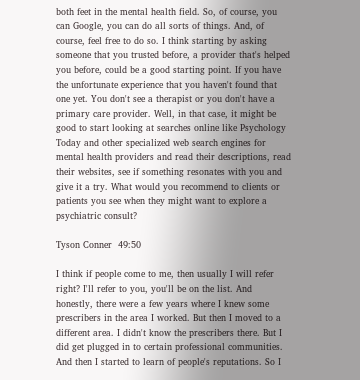both feet in the mental health field. So, of course, you can Google, you can do all sorts of things. And, of course, feel free to do so. I think starting by asking someone that you trusted before, a provider that's helped you before, could be a good starting point. If you have the unfortunate experience that you haven't found that one yet. You don't see a therapist or you don't have a primary care provider. Well, in that case, it might be good to start looking at searches online like Psychology Today and other specialized web search engines for mental health providers and read their descriptions, read their websites, see if something resonates with you and give it a try. What would you recommend to clients or patients you see when they might want to explore a psychiatric consult?

Tyson Conner  49:50

I think if people come to me, then usually I will refer right? I'll refer to you, you'll be on the list. And honestly, there were a few years where I knew some prescribers in the area I worked. But then I moved to a different area. I didn't know the prescribers there. But I did get plugged in to certain professional communities. And then I started to learn of people's reputations. So I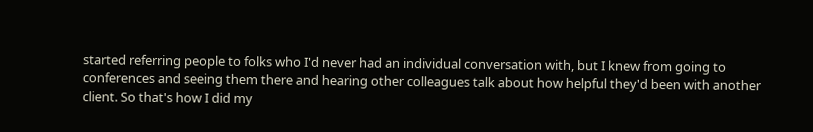started referring people to folks who I'd never had an individual conversation with, but I knew from going to conferences and seeing them there and hearing other colleagues talk about how helpful they'd been with another client. So that's how I did my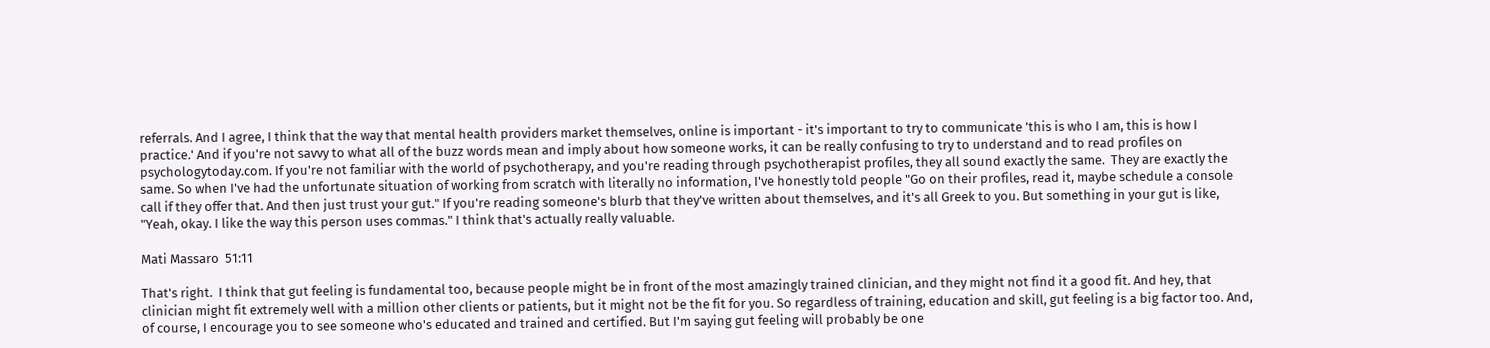referrals. And I agree, I think that the way that mental health providers market themselves, online is important - it's important to try to communicate 'this is who I am, this is how I practice.' And if you're not savvy to what all of the buzz words mean and imply about how someone works, it can be really confusing to try to understand and to read profiles on psychologytoday.com. If you're not familiar with the world of psychotherapy, and you're reading through psychotherapist profiles, they all sound exactly the same.  They are exactly the same. So when I've had the unfortunate situation of working from scratch with literally no information, I've honestly told people "Go on their profiles, read it, maybe schedule a console call if they offer that. And then just trust your gut." If you're reading someone's blurb that they've written about themselves, and it's all Greek to you. But something in your gut is like, "Yeah, okay. I like the way this person uses commas." I think that's actually really valuable.

Mati Massaro  51:11

That's right.  I think that gut feeling is fundamental too, because people might be in front of the most amazingly trained clinician, and they might not find it a good fit. And hey, that clinician might fit extremely well with a million other clients or patients, but it might not be the fit for you. So regardless of training, education and skill, gut feeling is a big factor too. And, of course, I encourage you to see someone who's educated and trained and certified. But I'm saying gut feeling will probably be one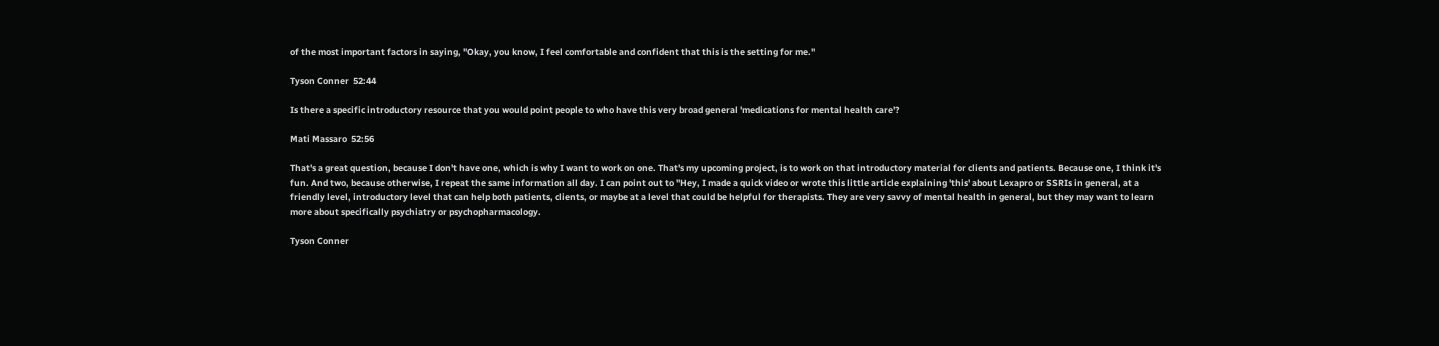of the most important factors in saying, "Okay, you know, I feel comfortable and confident that this is the setting for me."

Tyson Conner  52:44

Is there a specific introductory resource that you would point people to who have this very broad general 'medications for mental health care'?

Mati Massaro  52:56

That's a great question, because I don't have one, which is why I want to work on one. That's my upcoming project, is to work on that introductory material for clients and patients. Because one, I think it's fun. And two, because otherwise, I repeat the same information all day. I can point out to "Hey, I made a quick video or wrote this little article explaining 'this' about Lexapro or SSRIs in general, at a friendly level, introductory level that can help both patients, clients, or maybe at a level that could be helpful for therapists. They are very savvy of mental health in general, but they may want to learn more about specifically psychiatry or psychopharmacology.

Tyson Conner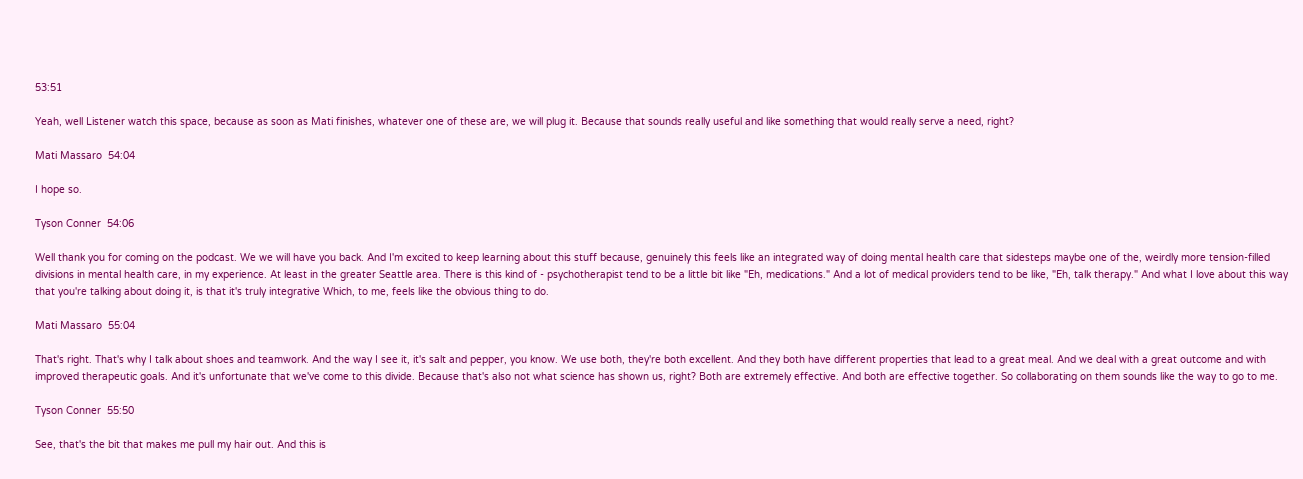53:51

Yeah, well Listener watch this space, because as soon as Mati finishes, whatever one of these are, we will plug it. Because that sounds really useful and like something that would really serve a need, right?

Mati Massaro  54:04

I hope so.

Tyson Conner  54:06

Well thank you for coming on the podcast. We we will have you back. And I'm excited to keep learning about this stuff because, genuinely this feels like an integrated way of doing mental health care that sidesteps maybe one of the, weirdly more tension-filled divisions in mental health care, in my experience. At least in the greater Seattle area. There is this kind of - psychotherapist tend to be a little bit like "Eh, medications." And a lot of medical providers tend to be like, "Eh, talk therapy." And what I love about this way that you're talking about doing it, is that it's truly integrative Which, to me, feels like the obvious thing to do.

Mati Massaro  55:04

That's right. That's why I talk about shoes and teamwork. And the way I see it, it's salt and pepper, you know. We use both, they're both excellent. And they both have different properties that lead to a great meal. And we deal with a great outcome and with improved therapeutic goals. And it's unfortunate that we've come to this divide. Because that's also not what science has shown us, right? Both are extremely effective. And both are effective together. So collaborating on them sounds like the way to go to me.

Tyson Conner  55:50

See, that's the bit that makes me pull my hair out. And this is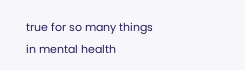true for so many things in mental health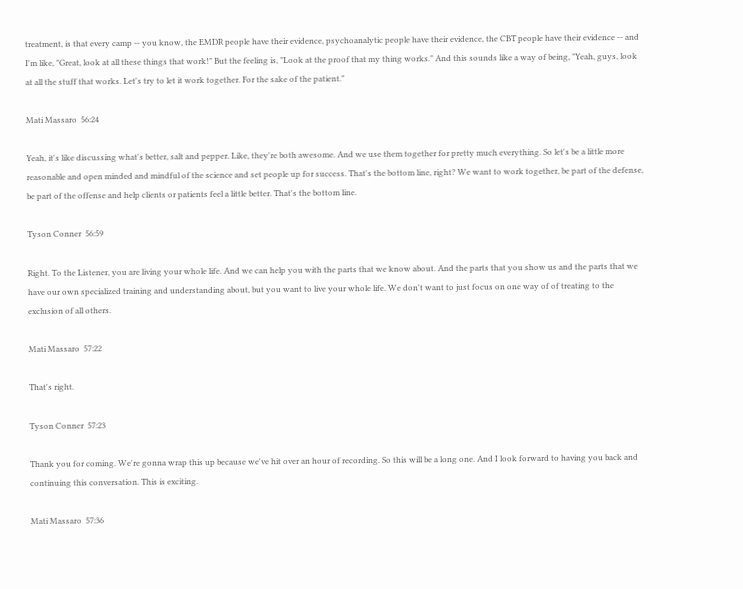treatment, is that every camp -- you know, the EMDR people have their evidence, psychoanalytic people have their evidence, the CBT people have their evidence -- and I'm like, "Great, look at all these things that work!" But the feeling is, "Look at the proof that my thing works." And this sounds like a way of being, "Yeah, guys, look at all the stuff that works. Let's try to let it work together. For the sake of the patient."

Mati Massaro  56:24

Yeah, it's like discussing what's better, salt and pepper. Like, they're both awesome. And we use them together for pretty much everything. So let's be a little more reasonable and open minded and mindful of the science and set people up for success. That's the bottom line, right? We want to work together, be part of the defense, be part of the offense and help clients or patients feel a little better. That's the bottom line.

Tyson Conner  56:59

Right. To the Listener, you are living your whole life. And we can help you with the parts that we know about. And the parts that you show us and the parts that we have our own specialized training and understanding about, but you want to live your whole life. We don't want to just focus on one way of of treating to the exclusion of all others.

Mati Massaro  57:22

That's right.

Tyson Conner  57:23

Thank you for coming. We're gonna wrap this up because we've hit over an hour of recording. So this will be a long one. And I look forward to having you back and continuing this conversation. This is exciting.

Mati Massaro  57:36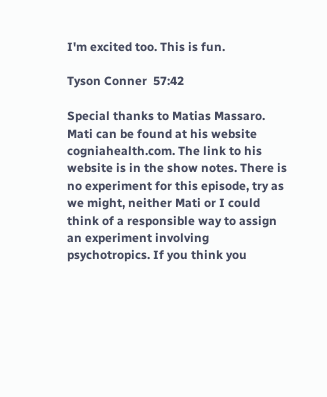I'm excited too. This is fun.

Tyson Conner  57:42

Special thanks to Matias Massaro. Mati can be found at his website cogniahealth.com. The link to his website is in the show notes. There is no experiment for this episode, try as we might, neither Mati or I could think of a responsible way to assign an experiment involving psychotropics. If you think you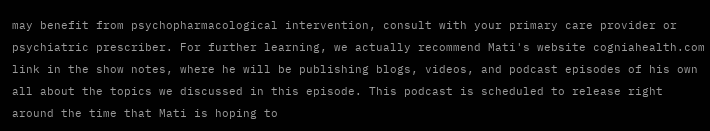may benefit from psychopharmacological intervention, consult with your primary care provider or psychiatric prescriber. For further learning, we actually recommend Mati's website cogniahealth.com link in the show notes, where he will be publishing blogs, videos, and podcast episodes of his own all about the topics we discussed in this episode. This podcast is scheduled to release right around the time that Mati is hoping to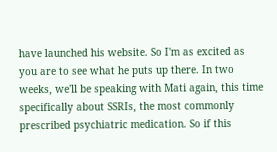have launched his website. So I'm as excited as you are to see what he puts up there. In two weeks, we'll be speaking with Mati again, this time specifically about SSRIs, the most commonly prescribed psychiatric medication. So if this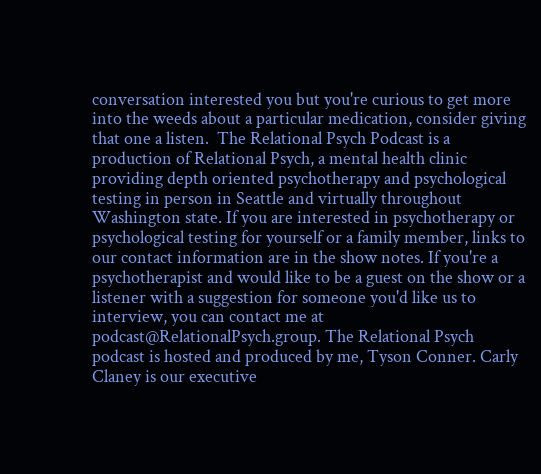conversation interested you but you're curious to get more into the weeds about a particular medication, consider giving that one a listen.  The Relational Psych Podcast is a production of Relational Psych, a mental health clinic providing depth oriented psychotherapy and psychological testing in person in Seattle and virtually throughout Washington state. If you are interested in psychotherapy or psychological testing for yourself or a family member, links to our contact information are in the show notes. If you're a psychotherapist and would like to be a guest on the show or a listener with a suggestion for someone you'd like us to interview, you can contact me at podcast@RelationalPsych.group. The Relational Psych podcast is hosted and produced by me, Tyson Conner. Carly Claney is our executive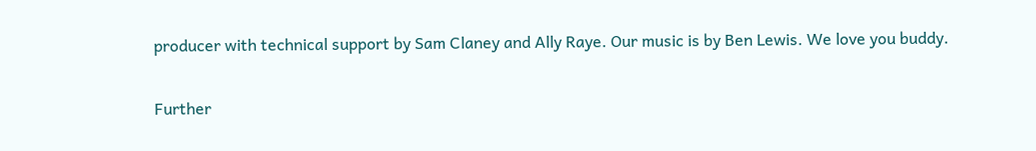producer with technical support by Sam Claney and Ally Raye. Our music is by Ben Lewis. We love you buddy.

Further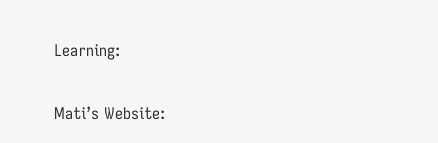Learning:

Mati’s Website: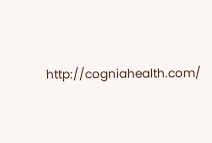http://cogniahealth.com/